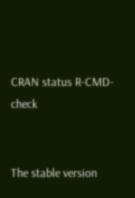CRAN status R-CMD-check


The stable version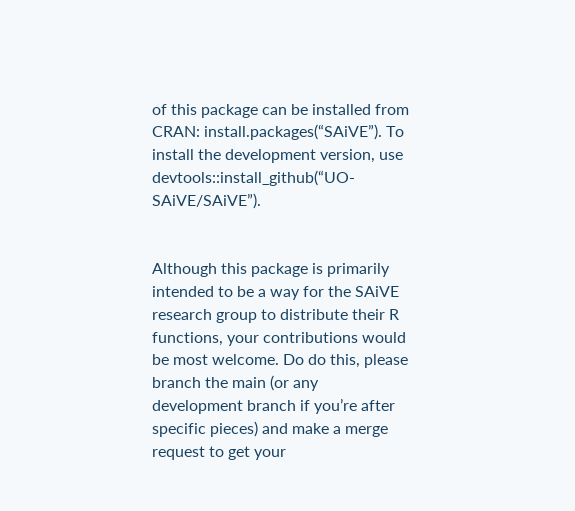of this package can be installed from CRAN: install.packages(“SAiVE”). To install the development version, use devtools::install_github(“UO-SAiVE/SAiVE”).


Although this package is primarily intended to be a way for the SAiVE research group to distribute their R functions, your contributions would be most welcome. Do do this, please branch the main (or any development branch if you’re after specific pieces) and make a merge request to get your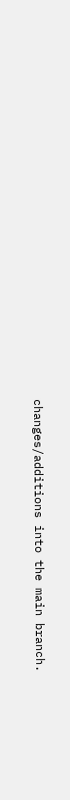changes/additions into the main branch.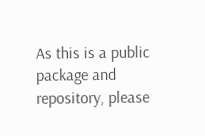As this is a public package and repository, please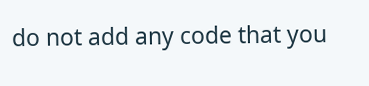do not add any code that you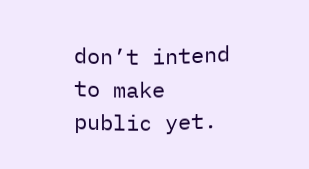don’t intend to make public yet.